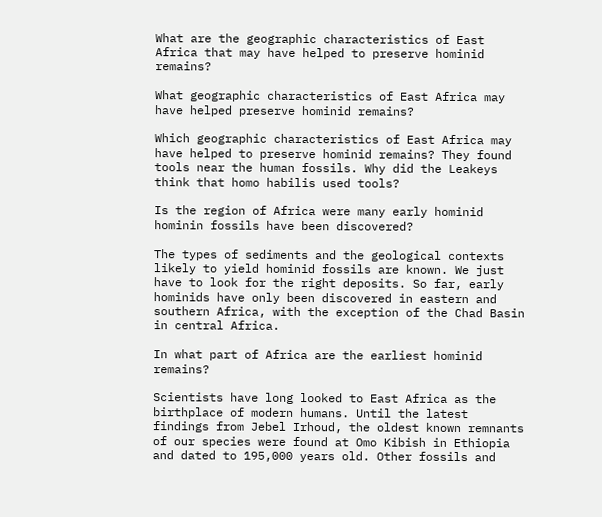What are the geographic characteristics of East Africa that may have helped to preserve hominid remains?

What geographic characteristics of East Africa may have helped preserve hominid remains?

Which geographic characteristics of East Africa may have helped to preserve hominid remains? They found tools near the human fossils. Why did the Leakeys think that homo habilis used tools?

Is the region of Africa were many early hominid hominin fossils have been discovered?

The types of sediments and the geological contexts likely to yield hominid fossils are known. We just have to look for the right deposits. So far, early hominids have only been discovered in eastern and southern Africa, with the exception of the Chad Basin in central Africa.

In what part of Africa are the earliest hominid remains?

Scientists have long looked to East Africa as the birthplace of modern humans. Until the latest findings from Jebel Irhoud, the oldest known remnants of our species were found at Omo Kibish in Ethiopia and dated to 195,000 years old. Other fossils and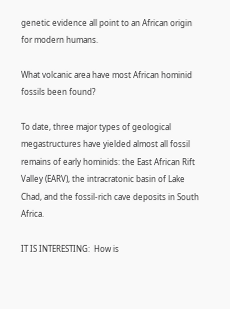genetic evidence all point to an African origin for modern humans.

What volcanic area have most African hominid fossils been found?

To date, three major types of geological megastructures have yielded almost all fossil remains of early hominids: the East African Rift Valley (EARV), the intracratonic basin of Lake Chad, and the fossil‐rich cave deposits in South Africa.

IT IS INTERESTING:  How is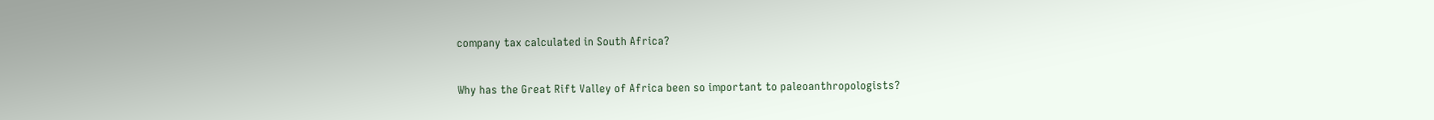company tax calculated in South Africa?

Why has the Great Rift Valley of Africa been so important to paleoanthropologists?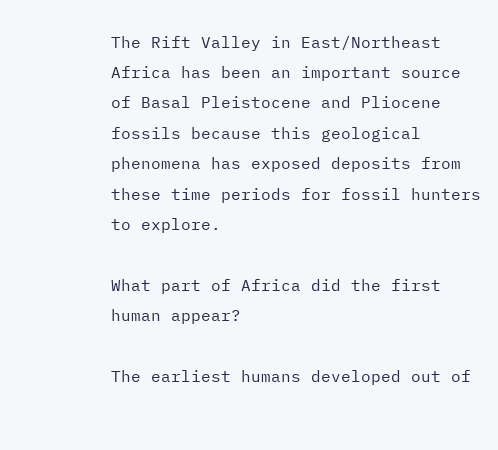The Rift Valley in East/Northeast Africa has been an important source of Basal Pleistocene and Pliocene fossils because this geological phenomena has exposed deposits from these time periods for fossil hunters to explore.

What part of Africa did the first human appear?

The earliest humans developed out of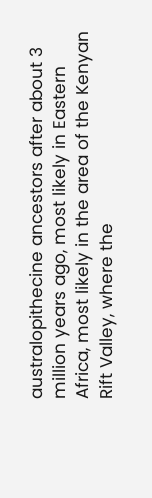australopithecine ancestors after about 3 million years ago, most likely in Eastern Africa, most likely in the area of the Kenyan Rift Valley, where the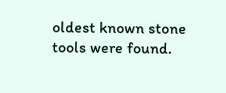oldest known stone tools were found.